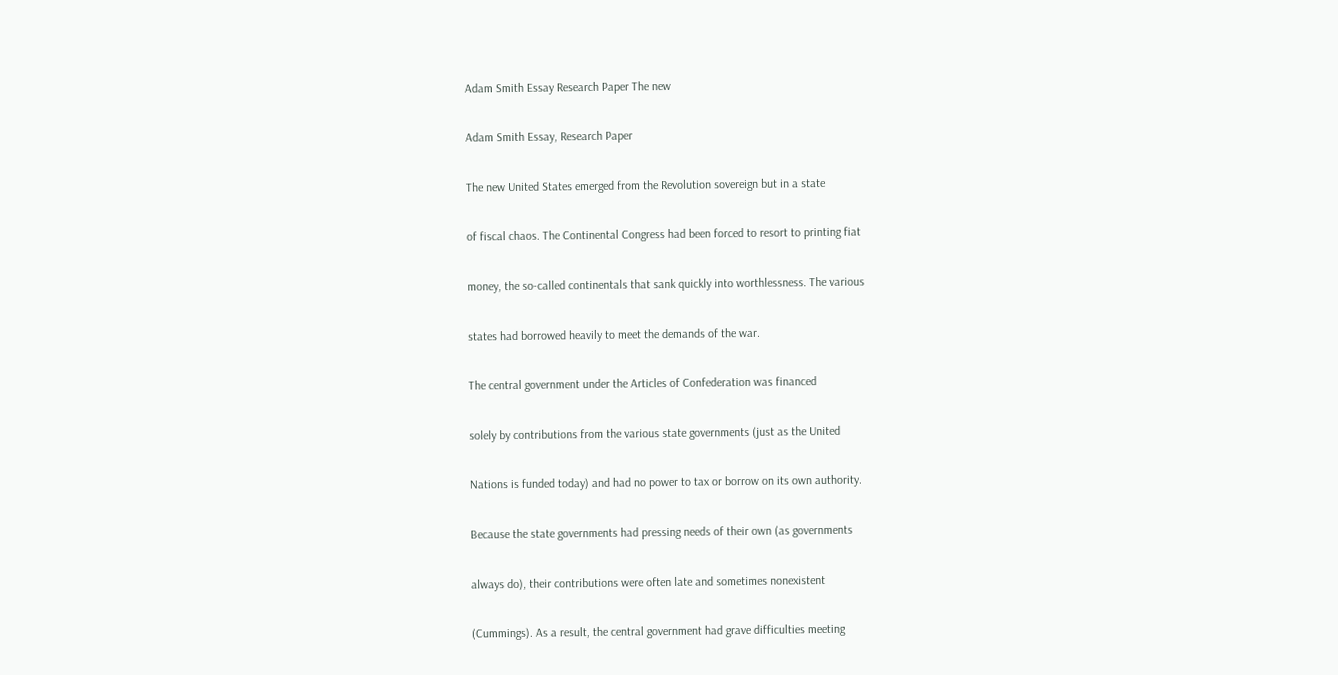Adam Smith Essay Research Paper The new

Adam Smith Essay, Research Paper

The new United States emerged from the Revolution sovereign but in a state

of fiscal chaos. The Continental Congress had been forced to resort to printing fiat

money, the so-called continentals that sank quickly into worthlessness. The various

states had borrowed heavily to meet the demands of the war.

The central government under the Articles of Confederation was financed

solely by contributions from the various state governments (just as the United

Nations is funded today) and had no power to tax or borrow on its own authority.

Because the state governments had pressing needs of their own (as governments

always do), their contributions were often late and sometimes nonexistent

(Cummings). As a result, the central government had grave difficulties meeting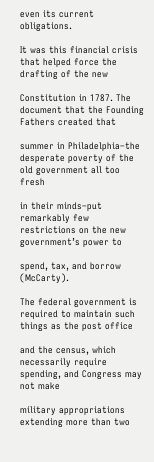even its current obligations.

It was this financial crisis that helped force the drafting of the new

Constitution in 1787. The document that the Founding Fathers created that

summer in Philadelphia–the desperate poverty of the old government all too fresh

in their minds–put remarkably few restrictions on the new government’s power to

spend, tax, and borrow (McCarty).

The federal government is required to maintain such things as the post office

and the census, which necessarily require spending, and Congress may not make

military appropriations extending more than two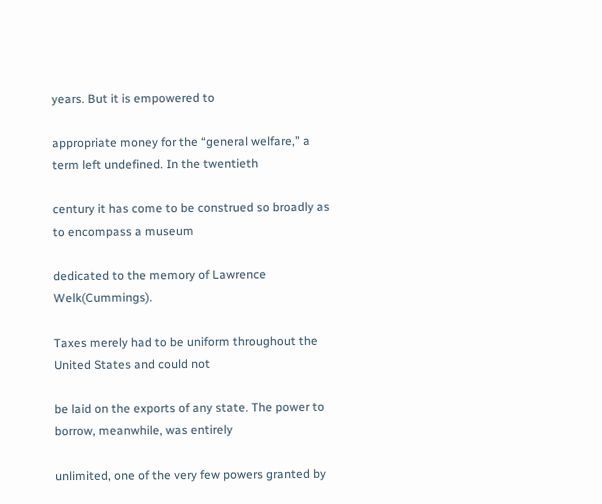years. But it is empowered to

appropriate money for the “general welfare,” a term left undefined. In the twentieth

century it has come to be construed so broadly as to encompass a museum

dedicated to the memory of Lawrence Welk(Cummings).

Taxes merely had to be uniform throughout the United States and could not

be laid on the exports of any state. The power to borrow, meanwhile, was entirely

unlimited, one of the very few powers granted by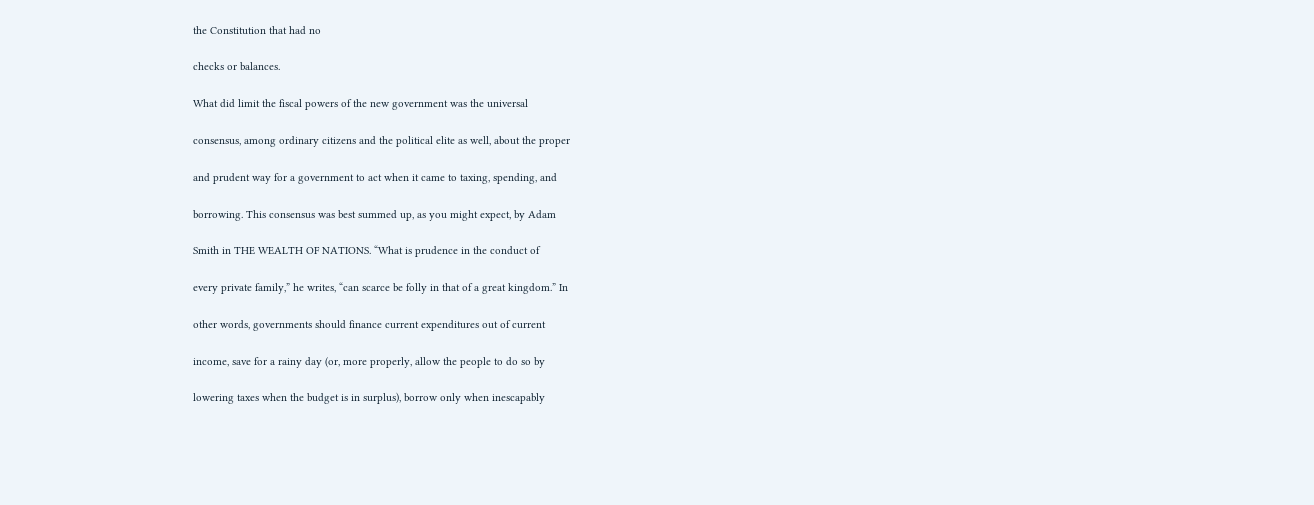the Constitution that had no

checks or balances.

What did limit the fiscal powers of the new government was the universal

consensus, among ordinary citizens and the political elite as well, about the proper

and prudent way for a government to act when it came to taxing, spending, and

borrowing. This consensus was best summed up, as you might expect, by Adam

Smith in THE WEALTH OF NATIONS. “What is prudence in the conduct of

every private family,” he writes, “can scarce be folly in that of a great kingdom.” In

other words, governments should finance current expenditures out of current

income, save for a rainy day (or, more properly, allow the people to do so by

lowering taxes when the budget is in surplus), borrow only when inescapably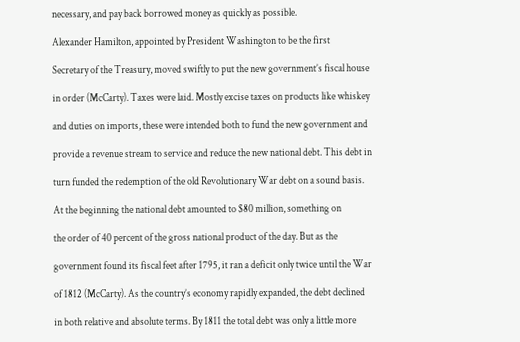necessary, and pay back borrowed money as quickly as possible.

Alexander Hamilton, appointed by President Washington to be the first

Secretary of the Treasury, moved swiftly to put the new government’s fiscal house

in order (McCarty). Taxes were laid. Mostly excise taxes on products like whiskey

and duties on imports, these were intended both to fund the new government and

provide a revenue stream to service and reduce the new national debt. This debt in

turn funded the redemption of the old Revolutionary War debt on a sound basis.

At the beginning the national debt amounted to $80 million, something on

the order of 40 percent of the gross national product of the day. But as the

government found its fiscal feet after 1795, it ran a deficit only twice until the War

of 1812 (McCarty). As the country’s economy rapidly expanded, the debt declined

in both relative and absolute terms. By 1811 the total debt was only a little more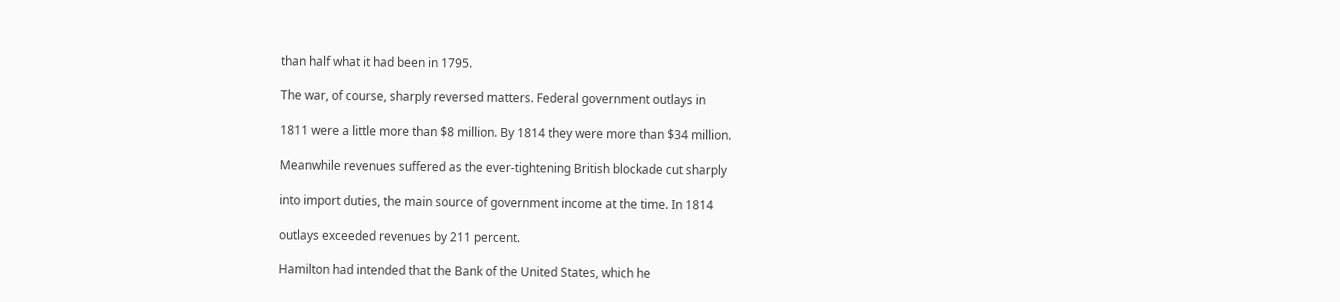than half what it had been in 1795.

The war, of course, sharply reversed matters. Federal government outlays in

1811 were a little more than $8 million. By 1814 they were more than $34 million.

Meanwhile revenues suffered as the ever-tightening British blockade cut sharply

into import duties, the main source of government income at the time. In 1814

outlays exceeded revenues by 211 percent.

Hamilton had intended that the Bank of the United States, which he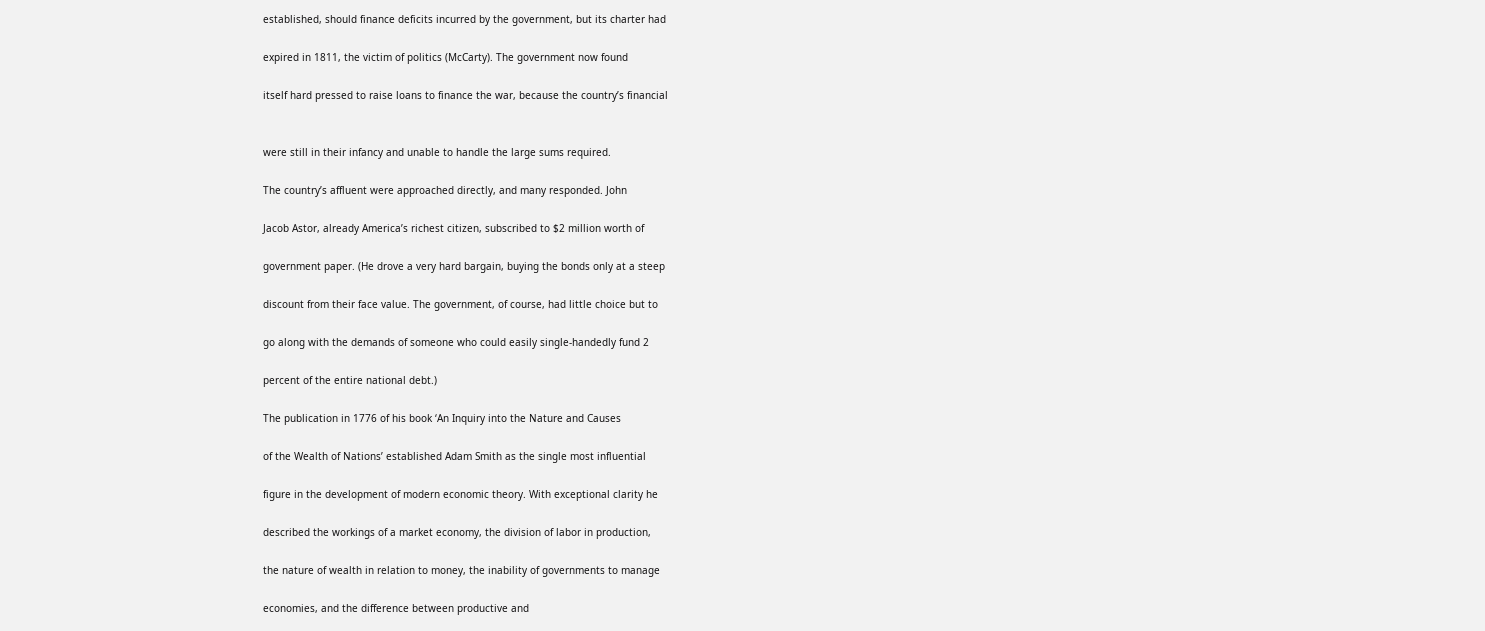established, should finance deficits incurred by the government, but its charter had

expired in 1811, the victim of politics (McCarty). The government now found

itself hard pressed to raise loans to finance the war, because the country’s financial


were still in their infancy and unable to handle the large sums required.

The country’s affluent were approached directly, and many responded. John

Jacob Astor, already America’s richest citizen, subscribed to $2 million worth of

government paper. (He drove a very hard bargain, buying the bonds only at a steep

discount from their face value. The government, of course, had little choice but to

go along with the demands of someone who could easily single-handedly fund 2

percent of the entire national debt.)

The publication in 1776 of his book ‘An Inquiry into the Nature and Causes

of the Wealth of Nations’ established Adam Smith as the single most influential

figure in the development of modern economic theory. With exceptional clarity he

described the workings of a market economy, the division of labor in production,

the nature of wealth in relation to money, the inability of governments to manage

economies, and the difference between productive and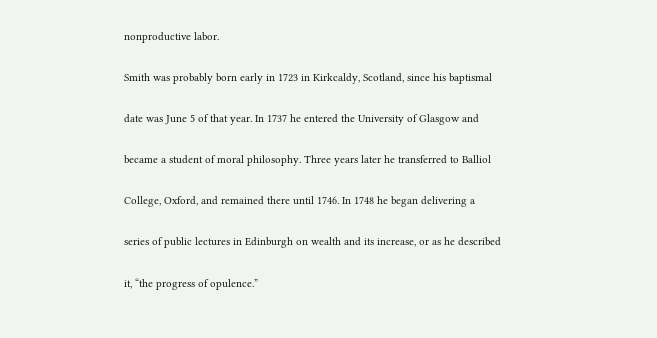nonproductive labor.

Smith was probably born early in 1723 in Kirkcaldy, Scotland, since his baptismal

date was June 5 of that year. In 1737 he entered the University of Glasgow and

became a student of moral philosophy. Three years later he transferred to Balliol

College, Oxford, and remained there until 1746. In 1748 he began delivering a

series of public lectures in Edinburgh on wealth and its increase, or as he described

it, “the progress of opulence.”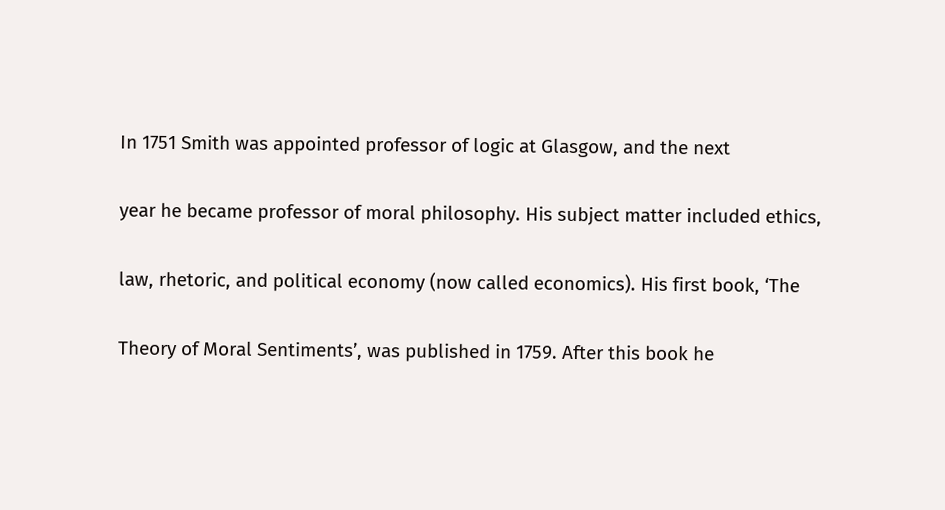In 1751 Smith was appointed professor of logic at Glasgow, and the next

year he became professor of moral philosophy. His subject matter included ethics,

law, rhetoric, and political economy (now called economics). His first book, ‘The

Theory of Moral Sentiments’, was published in 1759. After this book he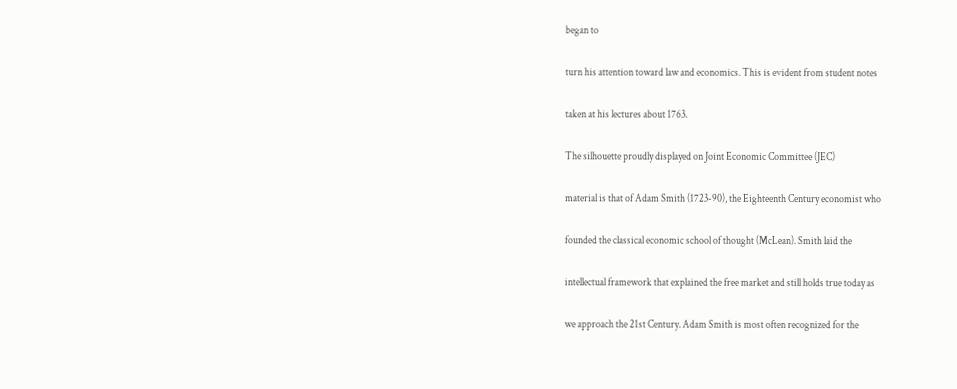began to

turn his attention toward law and economics. This is evident from student notes

taken at his lectures about 1763.

The silhouette proudly displayed on Joint Economic Committee (JEC)

material is that of Adam Smith (1723-90), the Eighteenth Century economist who

founded the classical economic school of thought (McLean). Smith laid the

intellectual framework that explained the free market and still holds true today as

we approach the 21st Century. Adam Smith is most often recognized for the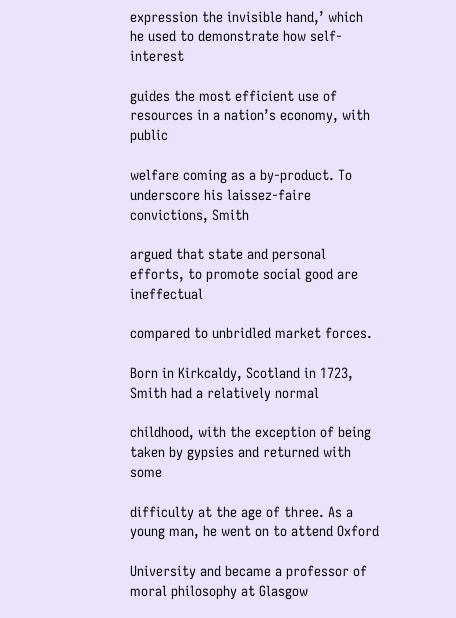expression the invisible hand,’ which he used to demonstrate how self-interest

guides the most efficient use of resources in a nation’s economy, with public

welfare coming as a by-product. To underscore his laissez-faire convictions, Smith

argued that state and personal efforts, to promote social good are ineffectual

compared to unbridled market forces.

Born in Kirkcaldy, Scotland in 1723, Smith had a relatively normal

childhood, with the exception of being taken by gypsies and returned with some

difficulty at the age of three. As a young man, he went on to attend Oxford

University and became a professor of moral philosophy at Glasgow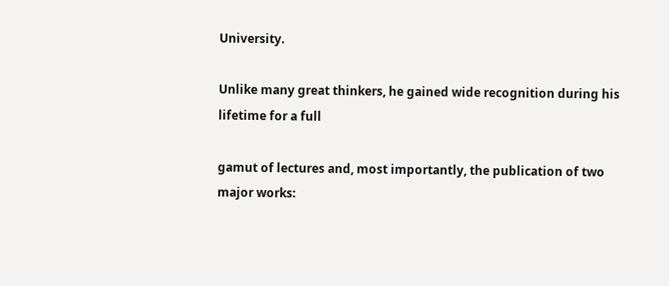University.

Unlike many great thinkers, he gained wide recognition during his lifetime for a full

gamut of lectures and, most importantly, the publication of two major works: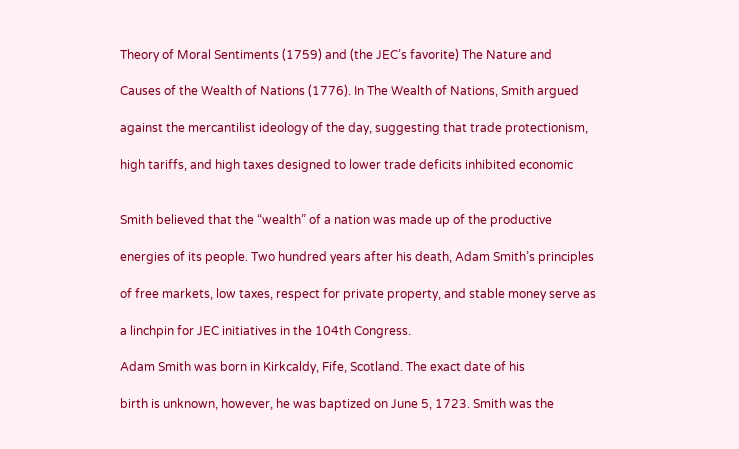Theory of Moral Sentiments (1759) and (the JEC’s favorite) The Nature and

Causes of the Wealth of Nations (1776). In The Wealth of Nations, Smith argued

against the mercantilist ideology of the day, suggesting that trade protectionism,

high tariffs, and high taxes designed to lower trade deficits inhibited economic


Smith believed that the “wealth” of a nation was made up of the productive

energies of its people. Two hundred years after his death, Adam Smith’s principles

of free markets, low taxes, respect for private property, and stable money serve as

a linchpin for JEC initiatives in the 104th Congress.

Adam Smith was born in Kirkcaldy, Fife, Scotland. The exact date of his

birth is unknown, however, he was baptized on June 5, 1723. Smith was the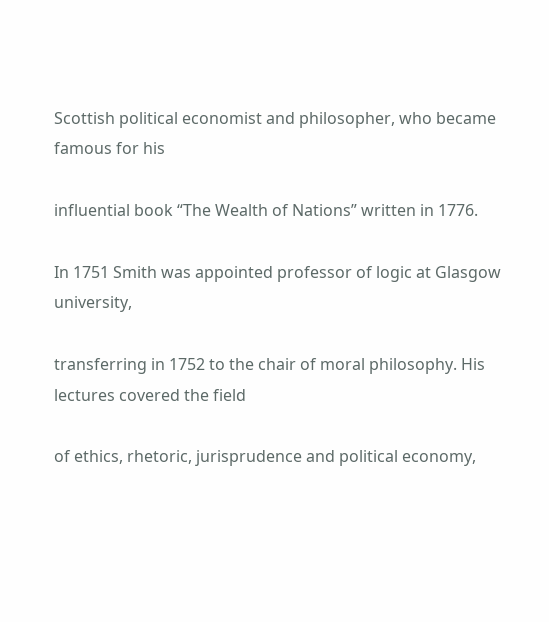Scottish political economist and philosopher, who became famous for his

influential book “The Wealth of Nations” written in 1776.

In 1751 Smith was appointed professor of logic at Glasgow university,

transferring in 1752 to the chair of moral philosophy. His lectures covered the field

of ethics, rhetoric, jurisprudence and political economy,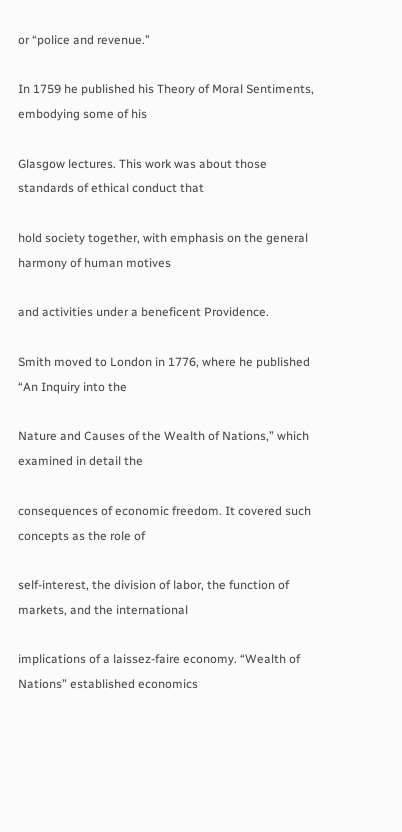or “police and revenue.”

In 1759 he published his Theory of Moral Sentiments, embodying some of his

Glasgow lectures. This work was about those standards of ethical conduct that

hold society together, with emphasis on the general harmony of human motives

and activities under a beneficent Providence.

Smith moved to London in 1776, where he published “An Inquiry into the

Nature and Causes of the Wealth of Nations,” which examined in detail the

consequences of economic freedom. It covered such concepts as the role of

self-interest, the division of labor, the function of markets, and the international

implications of a laissez-faire economy. “Wealth of Nations” established economics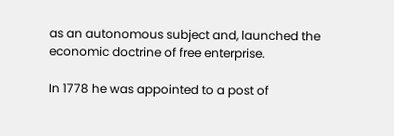as an autonomous subject and, launched the economic doctrine of free enterprise.

In 1778 he was appointed to a post of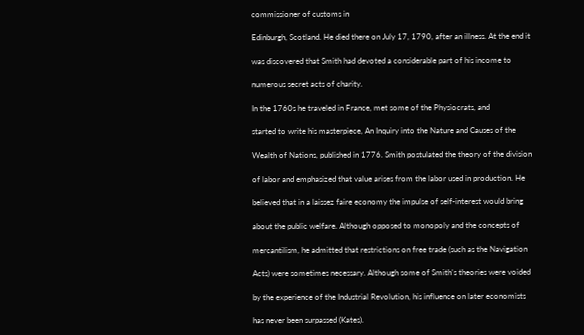commissioner of customs in

Edinburgh, Scotland. He died there on July 17, 1790, after an illness. At the end it

was discovered that Smith had devoted a considerable part of his income to

numerous secret acts of charity.

In the 1760s he traveled in France, met some of the Physiocrats, and

started to write his masterpiece, An Inquiry into the Nature and Causes of the

Wealth of Nations, published in 1776. Smith postulated the theory of the division

of labor and emphasized that value arises from the labor used in production. He

believed that in a laissez faire economy the impulse of self-interest would bring

about the public welfare. Although opposed to monopoly and the concepts of

mercantilism, he admitted that restrictions on free trade (such as the Navigation

Acts) were sometimes necessary. Although some of Smith’s theories were voided

by the experience of the Industrial Revolution, his influence on later economists

has never been surpassed (Kates).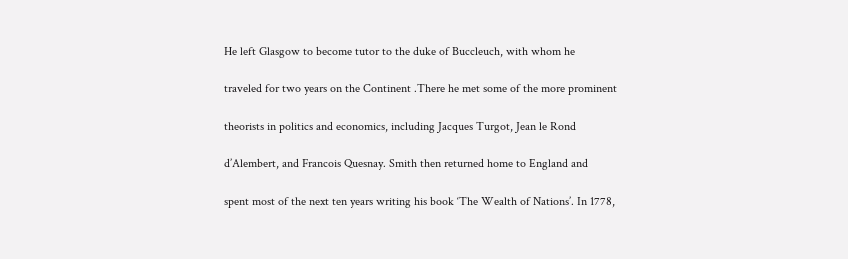He left Glasgow to become tutor to the duke of Buccleuch, with whom he

traveled for two years on the Continent .There he met some of the more prominent

theorists in politics and economics, including Jacques Turgot, Jean le Rond

d’Alembert, and Francois Quesnay. Smith then returned home to England and

spent most of the next ten years writing his book ‘The Wealth of Nations’. In 1778,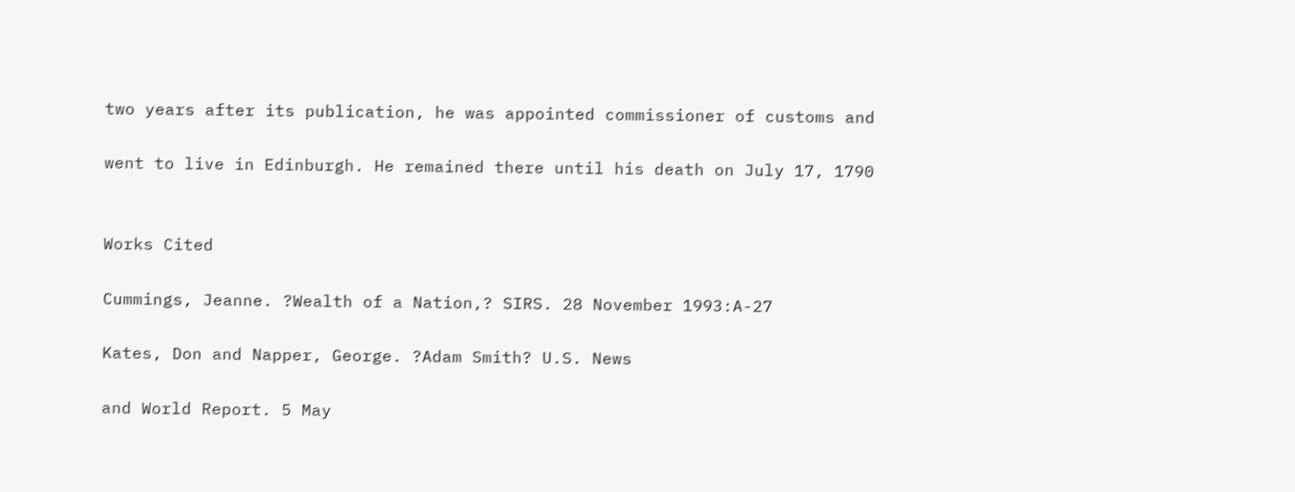two years after its publication, he was appointed commissioner of customs and

went to live in Edinburgh. He remained there until his death on July 17, 1790


Works Cited

Cummings, Jeanne. ?Wealth of a Nation,? SIRS. 28 November 1993:A-27

Kates, Don and Napper, George. ?Adam Smith? U.S. News

and World Report. 5 May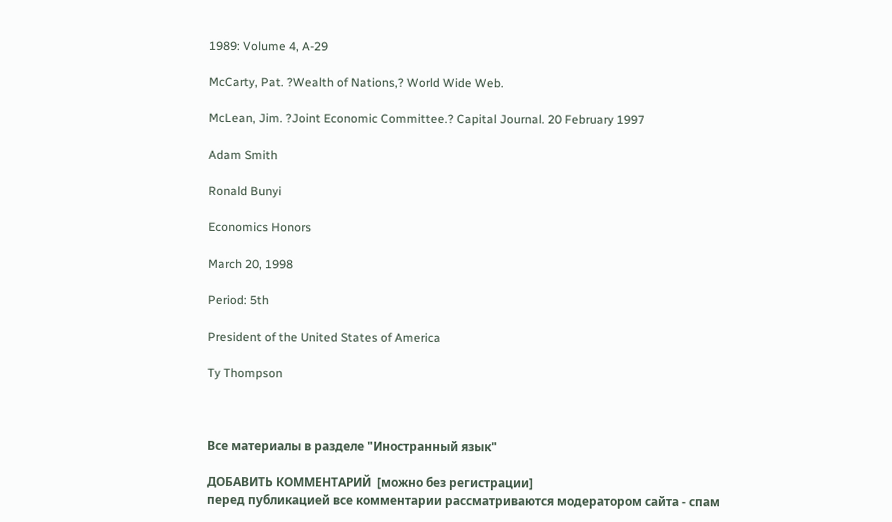1989: Volume 4, A-29

McCarty, Pat. ?Wealth of Nations,? World Wide Web.

McLean, Jim. ?Joint Economic Committee.? Capital Journal. 20 February 1997

Adam Smith

Ronald Bunyi

Economics Honors

March 20, 1998

Period: 5th

President of the United States of America

Ty Thompson



Все материалы в разделе "Иностранный язык"

ДОБАВИТЬ КОММЕНТАРИЙ  [можно без регистрации]
перед публикацией все комментарии рассматриваются модератором сайта - спам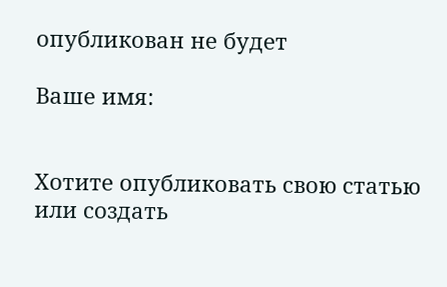опубликован не будет

Ваше имя:


Хотите опубликовать свою статью или создать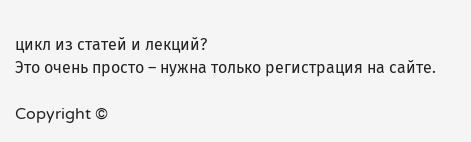цикл из статей и лекций?
Это очень просто – нужна только регистрация на сайте.

Copyright ©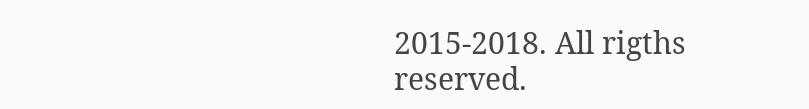2015-2018. All rigths reserved.